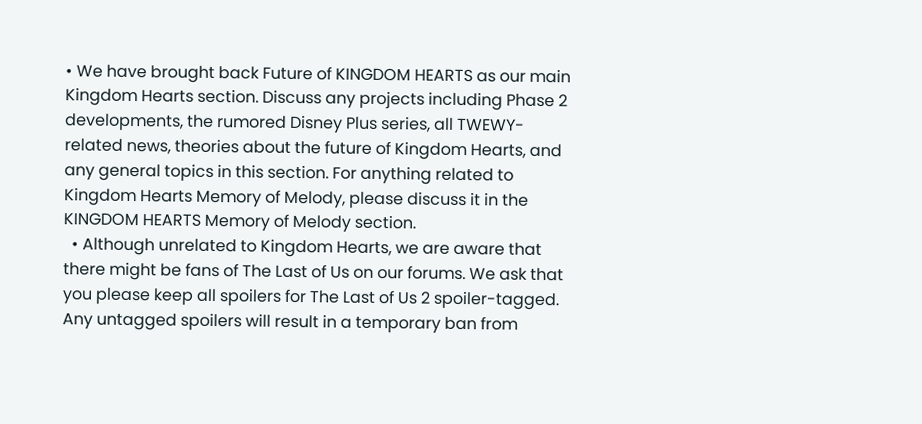• We have brought back Future of KINGDOM HEARTS as our main Kingdom Hearts section. Discuss any projects including Phase 2 developments, the rumored Disney Plus series, all TWEWY-related news, theories about the future of Kingdom Hearts, and any general topics in this section. For anything related to Kingdom Hearts Memory of Melody, please discuss it in the KINGDOM HEARTS Memory of Melody section.
  • Although unrelated to Kingdom Hearts, we are aware that there might be fans of The Last of Us on our forums. We ask that you please keep all spoilers for The Last of Us 2 spoiler-tagged. Any untagged spoilers will result in a temporary ban from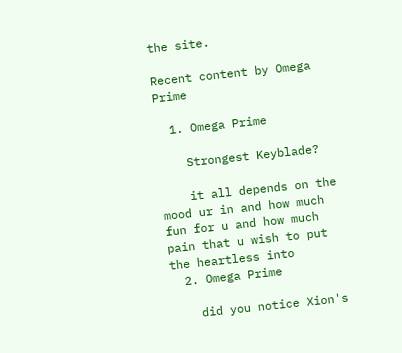the site.

Recent content by Omega Prime

  1. Omega Prime

    Strongest Keyblade?

    it all depends on the mood ur in and how much fun for u and how much pain that u wish to put the heartless into
  2. Omega Prime

    did you notice Xion's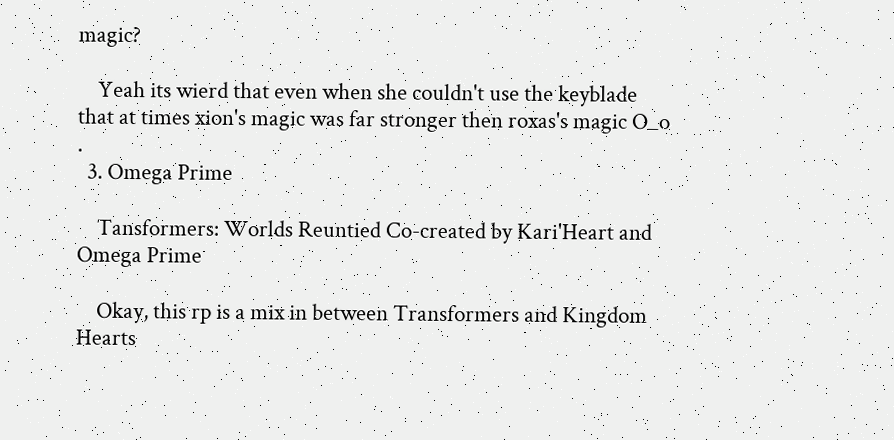magic?

    Yeah its wierd that even when she couldn't use the keyblade that at times xion's magic was far stronger then roxas's magic O_o .
  3. Omega Prime

    Tansformers: Worlds Reuntied Co-created by Kari'Heart and Omega Prime

    Okay, this rp is a mix in between Transformers and Kingdom Hearts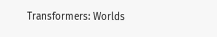Transformers: Worlds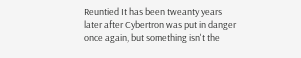Reuntied It has been tweanty years later after Cybertron was put in danger once again, but something isn't the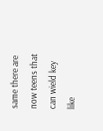same there are now teens that can wield key like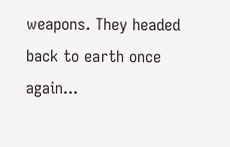weapons. They headed back to earth once again...